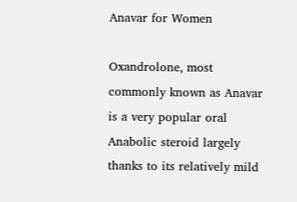Anavar for Women

Oxandrolone, most commonly known as Anavar is a very popular oral Anabolic steroid largely thanks to its relatively mild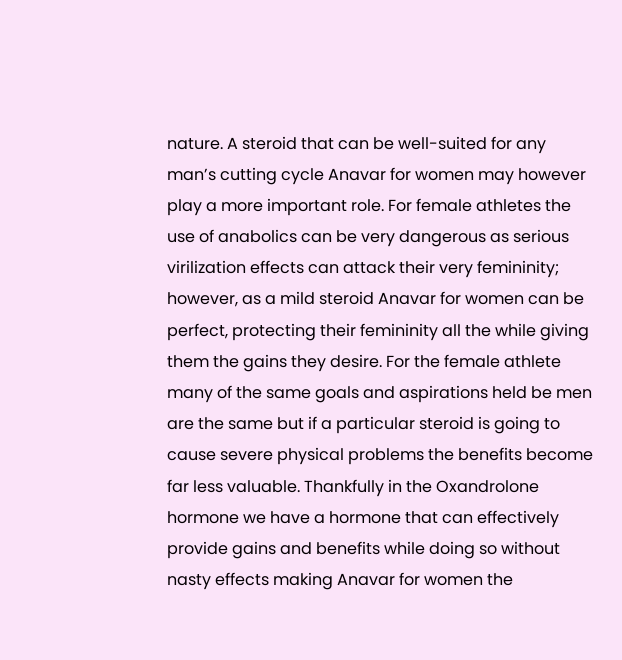nature. A steroid that can be well-suited for any man’s cutting cycle Anavar for women may however play a more important role. For female athletes the use of anabolics can be very dangerous as serious virilization effects can attack their very femininity; however, as a mild steroid Anavar for women can be perfect, protecting their femininity all the while giving them the gains they desire. For the female athlete many of the same goals and aspirations held be men are the same but if a particular steroid is going to cause severe physical problems the benefits become far less valuable. Thankfully in the Oxandrolone hormone we have a hormone that can effectively provide gains and benefits while doing so without nasty effects making Anavar for women the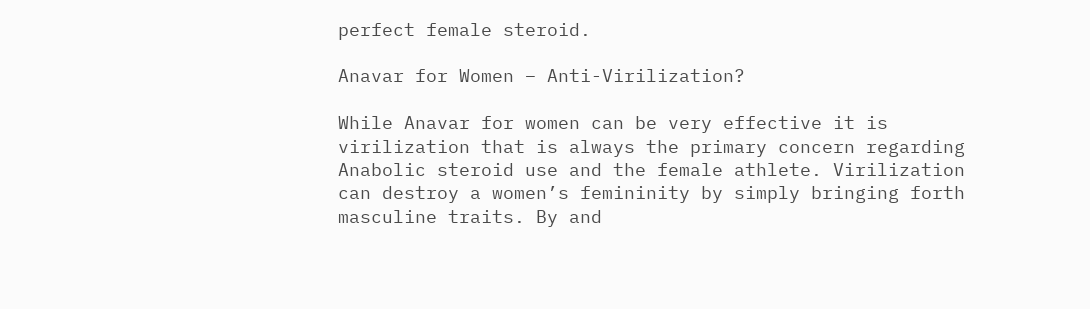perfect female steroid.

Anavar for Women – Anti-Virilization?

While Anavar for women can be very effective it is virilization that is always the primary concern regarding Anabolic steroid use and the female athlete. Virilization can destroy a women’s femininity by simply bringing forth masculine traits. By and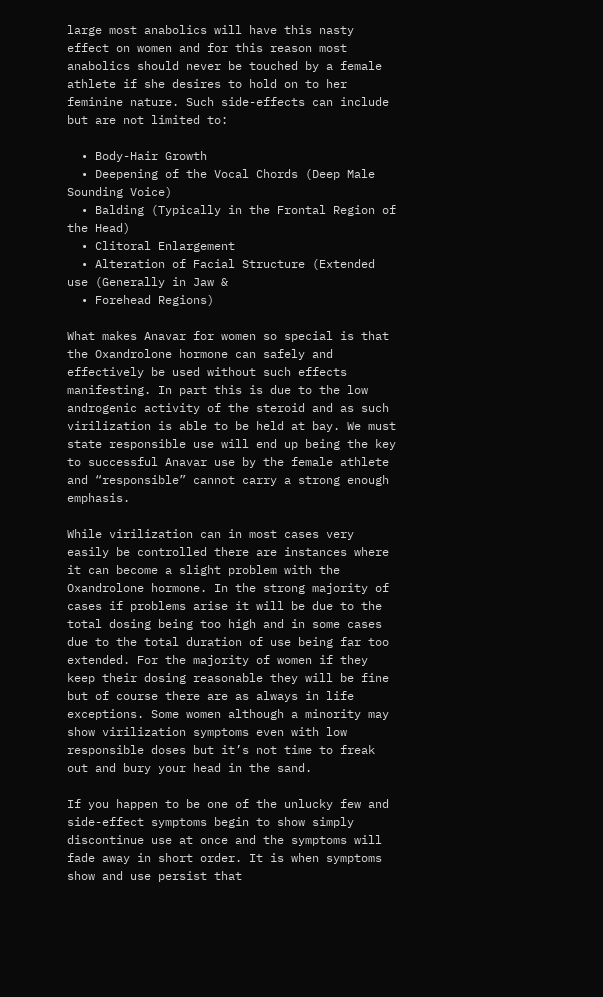large most anabolics will have this nasty effect on women and for this reason most anabolics should never be touched by a female athlete if she desires to hold on to her feminine nature. Such side-effects can include but are not limited to:

  • Body-Hair Growth
  • Deepening of the Vocal Chords (Deep Male Sounding Voice)
  • Balding (Typically in the Frontal Region of the Head)
  • Clitoral Enlargement
  • Alteration of Facial Structure (Extended use (Generally in Jaw &
  • Forehead Regions)

What makes Anavar for women so special is that the Oxandrolone hormone can safely and effectively be used without such effects manifesting. In part this is due to the low androgenic activity of the steroid and as such virilization is able to be held at bay. We must state responsible use will end up being the key to successful Anavar use by the female athlete and “responsible” cannot carry a strong enough emphasis.

While virilization can in most cases very easily be controlled there are instances where it can become a slight problem with the Oxandrolone hormone. In the strong majority of cases if problems arise it will be due to the total dosing being too high and in some cases due to the total duration of use being far too extended. For the majority of women if they keep their dosing reasonable they will be fine but of course there are as always in life exceptions. Some women although a minority may show virilization symptoms even with low responsible doses but it’s not time to freak out and bury your head in the sand.

If you happen to be one of the unlucky few and side-effect symptoms begin to show simply discontinue use at once and the symptoms will fade away in short order. It is when symptoms show and use persist that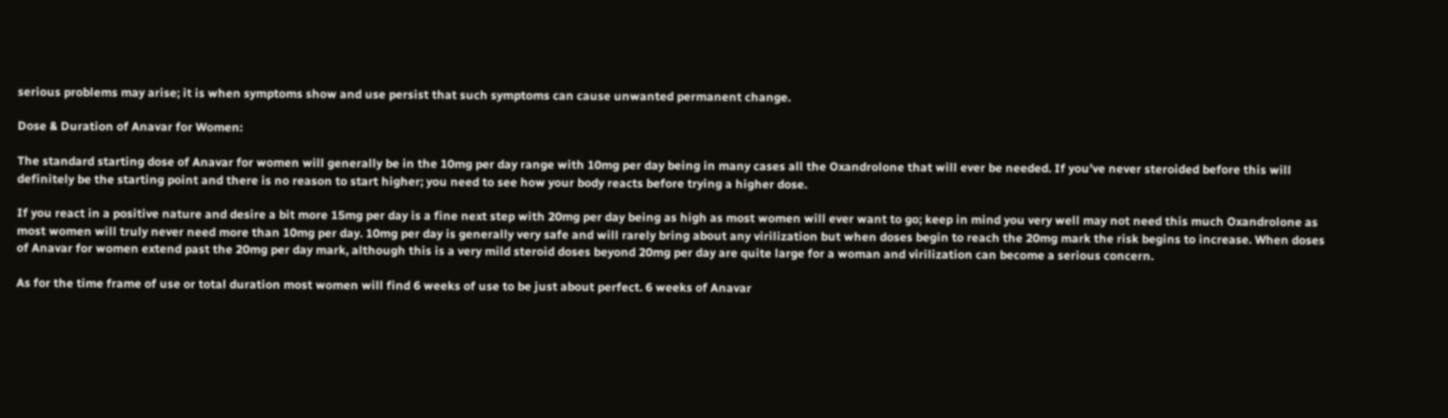serious problems may arise; it is when symptoms show and use persist that such symptoms can cause unwanted permanent change.

Dose & Duration of Anavar for Women:

The standard starting dose of Anavar for women will generally be in the 10mg per day range with 10mg per day being in many cases all the Oxandrolone that will ever be needed. If you’ve never steroided before this will definitely be the starting point and there is no reason to start higher; you need to see how your body reacts before trying a higher dose.

If you react in a positive nature and desire a bit more 15mg per day is a fine next step with 20mg per day being as high as most women will ever want to go; keep in mind you very well may not need this much Oxandrolone as most women will truly never need more than 10mg per day. 10mg per day is generally very safe and will rarely bring about any virilization but when doses begin to reach the 20mg mark the risk begins to increase. When doses of Anavar for women extend past the 20mg per day mark, although this is a very mild steroid doses beyond 20mg per day are quite large for a woman and virilization can become a serious concern.

As for the time frame of use or total duration most women will find 6 weeks of use to be just about perfect. 6 weeks of Anavar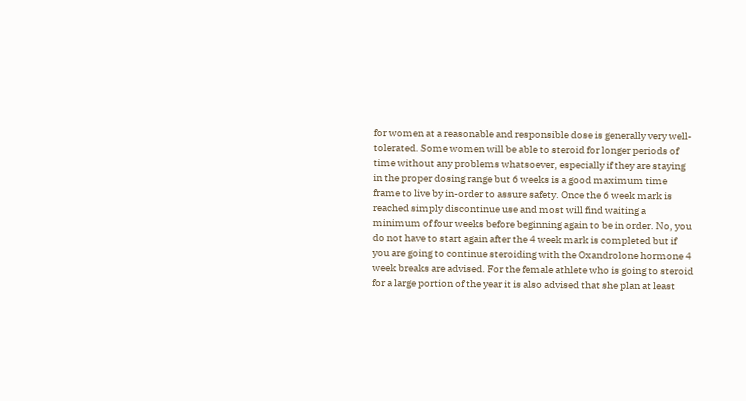for women at a reasonable and responsible dose is generally very well-tolerated. Some women will be able to steroid for longer periods of time without any problems whatsoever, especially if they are staying in the proper dosing range but 6 weeks is a good maximum time frame to live by in-order to assure safety. Once the 6 week mark is reached simply discontinue use and most will find waiting a minimum of four weeks before beginning again to be in order. No, you do not have to start again after the 4 week mark is completed but if you are going to continue steroiding with the Oxandrolone hormone 4 week breaks are advised. For the female athlete who is going to steroid for a large portion of the year it is also advised that she plan at least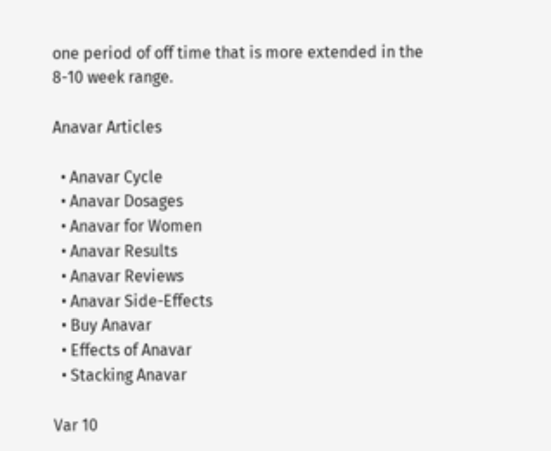one period of off time that is more extended in the 8-10 week range.

Anavar Articles

  • Anavar Cycle
  • Anavar Dosages
  • Anavar for Women
  • Anavar Results
  • Anavar Reviews
  • Anavar Side-Effects
  • Buy Anavar
  • Effects of Anavar
  • Stacking Anavar

Var 10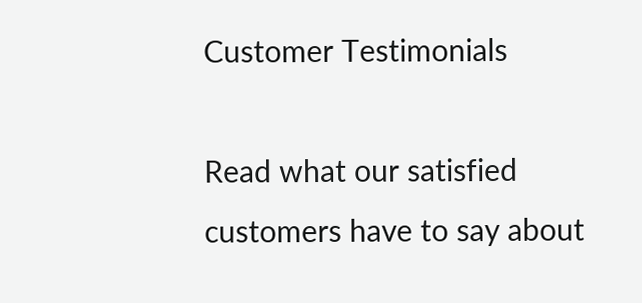Customer Testimonials

Read what our satisfied customers have to say about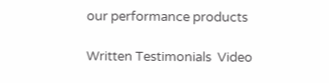our performance products

Written Testimonials  Video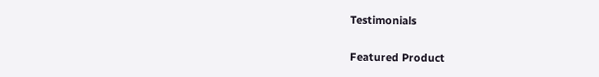Testimonials

Featured Product